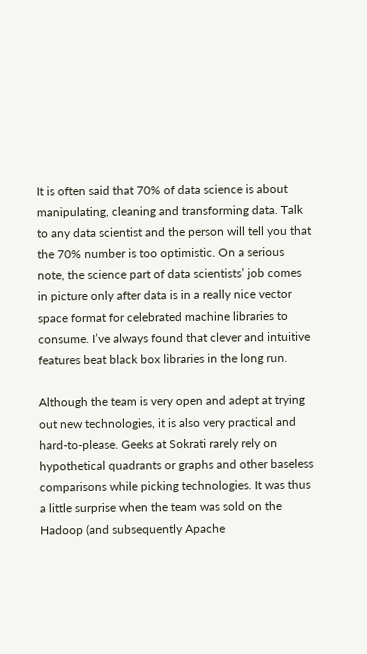It is often said that 70% of data science is about manipulating, cleaning and transforming data. Talk to any data scientist and the person will tell you that the 70% number is too optimistic. On a serious note, the science part of data scientists’ job comes in picture only after data is in a really nice vector space format for celebrated machine libraries to consume. I’ve always found that clever and intuitive features beat black box libraries in the long run.

Although the team is very open and adept at trying out new technologies, it is also very practical and hard-to-please. Geeks at Sokrati rarely rely on hypothetical quadrants or graphs and other baseless comparisons while picking technologies. It was thus a little surprise when the team was sold on the Hadoop (and subsequently Apache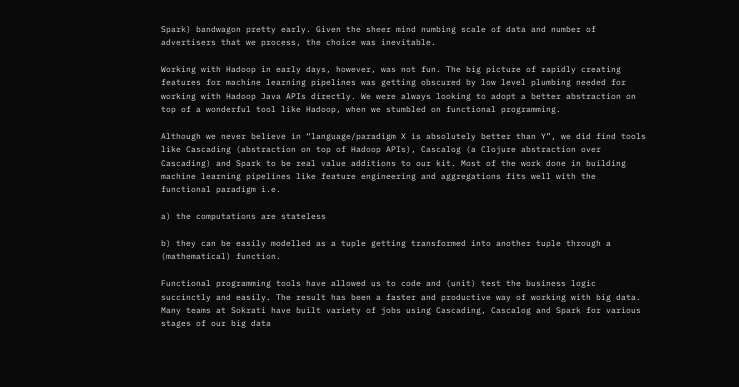Spark) bandwagon pretty early. Given the sheer mind numbing scale of data and number of advertisers that we process, the choice was inevitable.

Working with Hadoop in early days, however, was not fun. The big picture of rapidly creating features for machine learning pipelines was getting obscured by low level plumbing needed for working with Hadoop Java APIs directly. We were always looking to adopt a better abstraction on top of a wonderful tool like Hadoop, when we stumbled on functional programming.

Although we never believe in “language/paradigm X is absolutely better than Y”, we did find tools like Cascading (abstraction on top of Hadoop APIs), Cascalog (a Clojure abstraction over Cascading) and Spark to be real value additions to our kit. Most of the work done in building machine learning pipelines like feature engineering and aggregations fits well with the functional paradigm i.e.

a) the computations are stateless

b) they can be easily modelled as a tuple getting transformed into another tuple through a (mathematical) function.

Functional programming tools have allowed us to code and (unit) test the business logic succinctly and easily. The result has been a faster and productive way of working with big data. Many teams at Sokrati have built variety of jobs using Cascading, Cascalog and Spark for various stages of our big data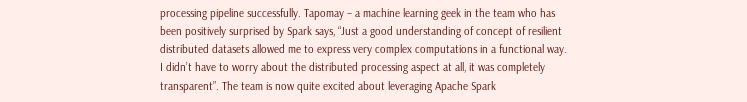processing pipeline successfully. Tapomay – a machine learning geek in the team who has been positively surprised by Spark says, “Just a good understanding of concept of resilient distributed datasets allowed me to express very complex computations in a functional way. I didn’t have to worry about the distributed processing aspect at all, it was completely transparent”. The team is now quite excited about leveraging Apache Spark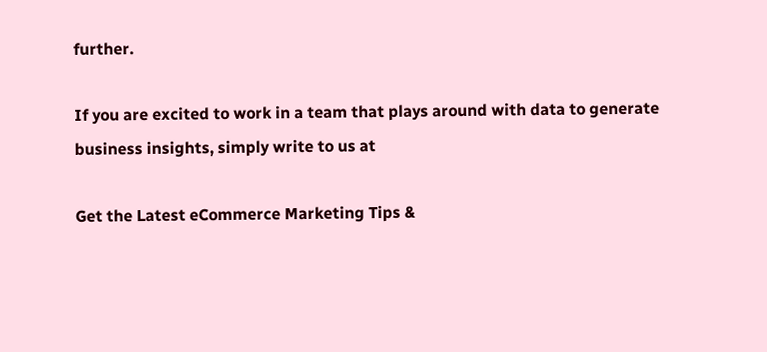further.

If you are excited to work in a team that plays around with data to generate business insights, simply write to us at

Get the Latest eCommerce Marketing Tips &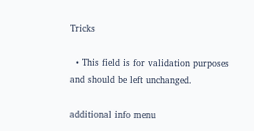Tricks

  • This field is for validation purposes and should be left unchanged.

additional info menu